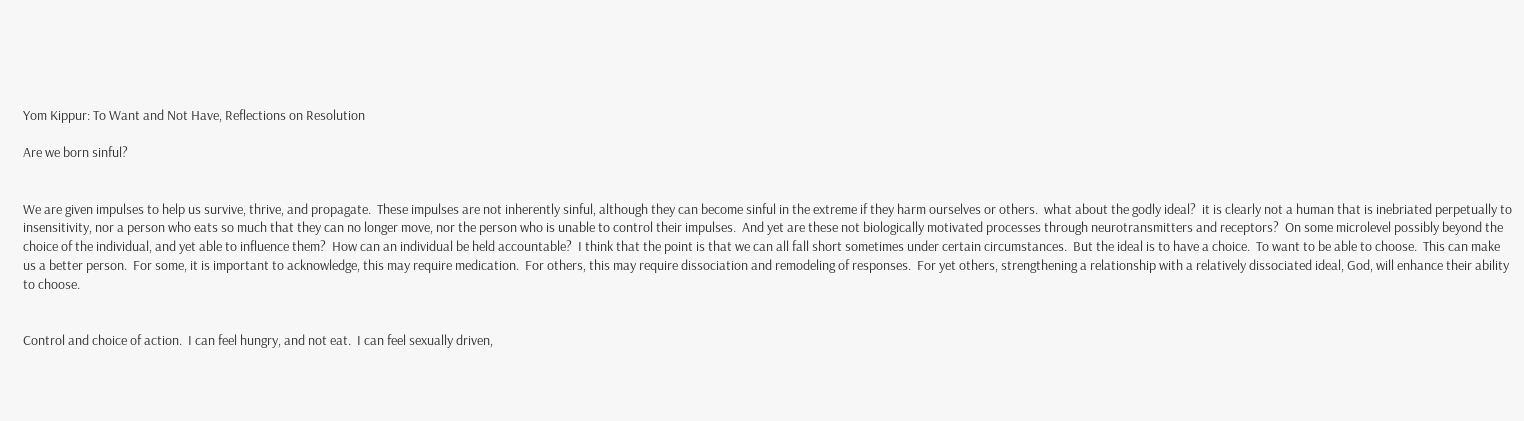Yom Kippur: To Want and Not Have, Reflections on Resolution

Are we born sinful?


We are given impulses to help us survive, thrive, and propagate.  These impulses are not inherently sinful, although they can become sinful in the extreme if they harm ourselves or others.  what about the godly ideal?  it is clearly not a human that is inebriated perpetually to insensitivity, nor a person who eats so much that they can no longer move, nor the person who is unable to control their impulses.  And yet are these not biologically motivated processes through neurotransmitters and receptors?  On some microlevel possibly beyond the choice of the individual, and yet able to influence them?  How can an individual be held accountable?  I think that the point is that we can all fall short sometimes under certain circumstances.  But the ideal is to have a choice.  To want to be able to choose.  This can make us a better person.  For some, it is important to acknowledge, this may require medication.  For others, this may require dissociation and remodeling of responses.  For yet others, strengthening a relationship with a relatively dissociated ideal, God, will enhance their ability to choose.


Control and choice of action.  I can feel hungry, and not eat.  I can feel sexually driven,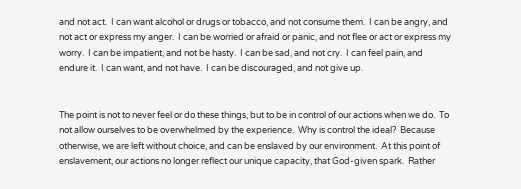and not act.  I can want alcohol or drugs or tobacco, and not consume them.  I can be angry, and not act or express my anger.  I can be worried or afraid or panic, and not flee or act or express my worry.  I can be impatient, and not be hasty.  I can be sad, and not cry.  I can feel pain, and endure it.  I can want, and not have.  I can be discouraged, and not give up.


The point is not to never feel or do these things, but to be in control of our actions when we do.  To not allow ourselves to be overwhelmed by the experience.  Why is control the ideal?  Because otherwise, we are left without choice, and can be enslaved by our environment.  At this point of enslavement, our actions no longer reflect our unique capacity, that God-given spark.  Rather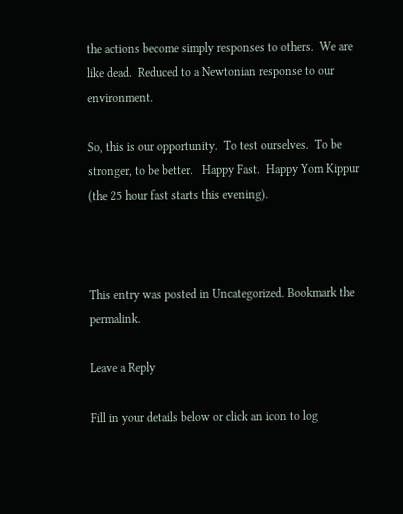the actions become simply responses to others.  We are like dead.  Reduced to a Newtonian response to our environment.

So, this is our opportunity.  To test ourselves.  To be stronger, to be better.   Happy Fast.  Happy Yom Kippur (the 25 hour fast starts this evening).



This entry was posted in Uncategorized. Bookmark the permalink.

Leave a Reply

Fill in your details below or click an icon to log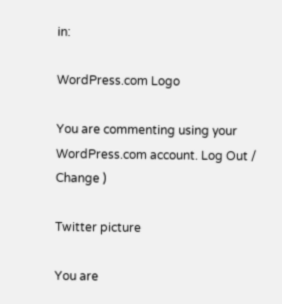in:

WordPress.com Logo

You are commenting using your WordPress.com account. Log Out / Change )

Twitter picture

You are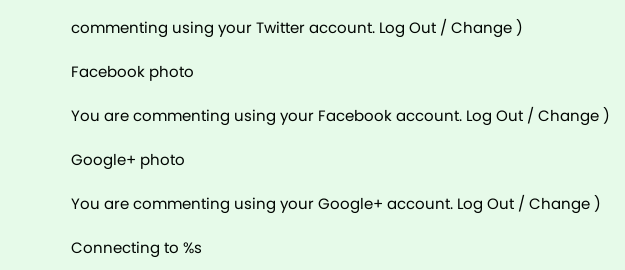commenting using your Twitter account. Log Out / Change )

Facebook photo

You are commenting using your Facebook account. Log Out / Change )

Google+ photo

You are commenting using your Google+ account. Log Out / Change )

Connecting to %s